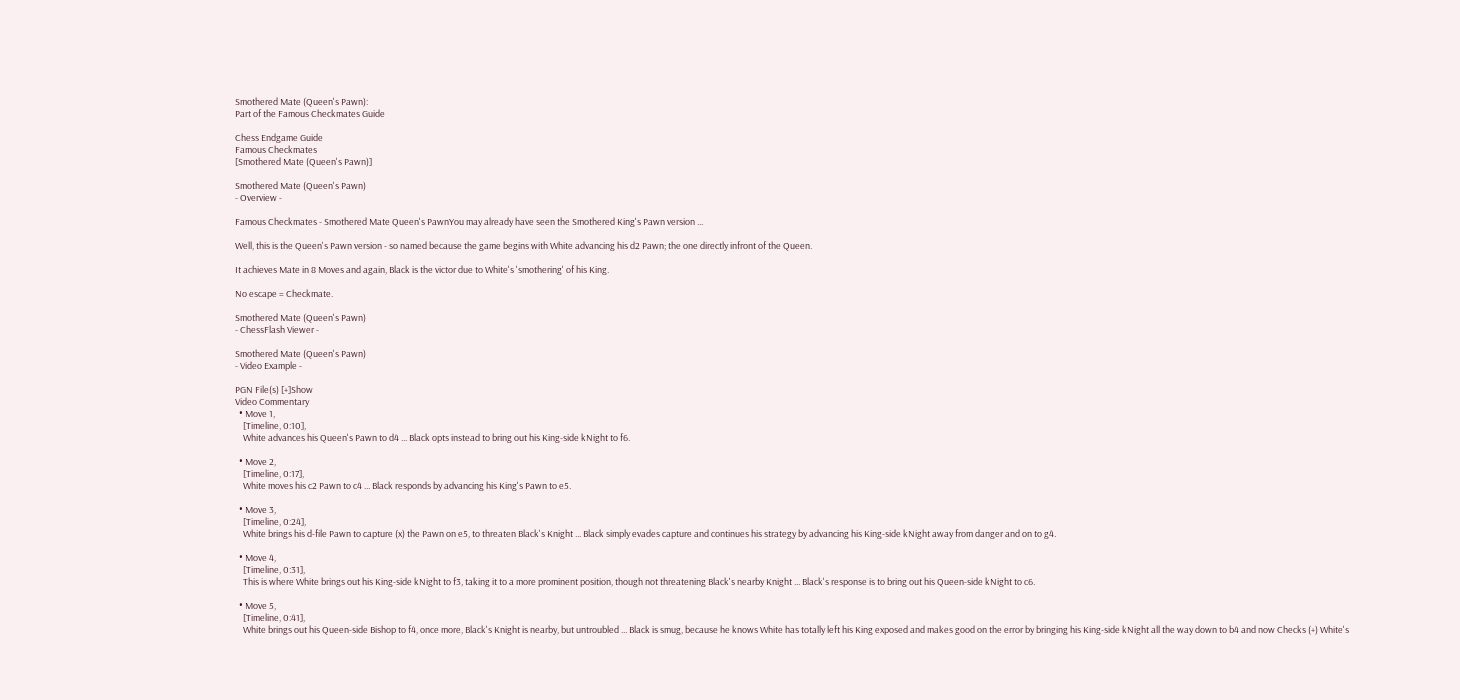Smothered Mate (Queen's Pawn):
Part of the Famous Checkmates Guide

Chess Endgame Guide
Famous Checkmates
[Smothered Mate (Queen's Pawn)]

Smothered Mate (Queen's Pawn)
- Overview -

Famous Checkmates - Smothered Mate Queen's PawnYou may already have seen the Smothered King's Pawn version ...

Well, this is the Queen's Pawn version - so named because the game begins with White advancing his d2 Pawn; the one directly infront of the Queen.

It achieves Mate in 8 Moves and again, Black is the victor due to White's 'smothering' of his King.

No escape = Checkmate.

Smothered Mate (Queen's Pawn)
- ChessFlash Viewer -

Smothered Mate (Queen's Pawn)
- Video Example -

PGN File(s) [+]Show
Video Commentary
  • Move 1,
    [Timeline, 0:10],
    White advances his Queen's Pawn to d4 ... Black opts instead to bring out his King-side kNight to f6.

  • Move 2,
    [Timeline, 0:17],
    White moves his c2 Pawn to c4 ... Black responds by advancing his King's Pawn to e5.

  • Move 3,
    [Timeline, 0:24],
    White brings his d-file Pawn to capture (x) the Pawn on e5, to threaten Black's Knight ... Black simply evades capture and continues his strategy by advancing his King-side kNight away from danger and on to g4.

  • Move 4,
    [Timeline, 0:31],
    This is where White brings out his King-side kNight to f3, taking it to a more prominent position, though not threatening Black's nearby Knight ... Black's response is to bring out his Queen-side kNight to c6.

  • Move 5,
    [Timeline, 0:41],
    White brings out his Queen-side Bishop to f4, once more, Black's Knight is nearby, but untroubled ... Black is smug, because he knows White has totally left his King exposed and makes good on the error by bringing his King-side kNight all the way down to b4 and now Checks (+) White's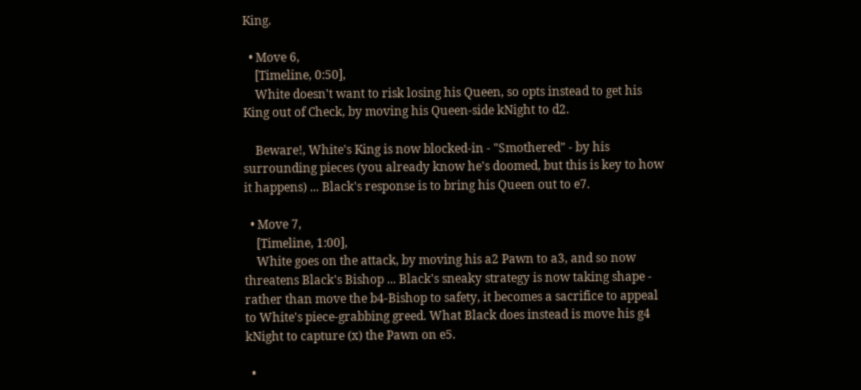King.

  • Move 6,
    [Timeline, 0:50],
    White doesn't want to risk losing his Queen, so opts instead to get his King out of Check, by moving his Queen-side kNight to d2.

    Beware!, White's King is now blocked-in - "Smothered" - by his surrounding pieces (you already know he's doomed, but this is key to how it happens) ... Black's response is to bring his Queen out to e7.

  • Move 7,
    [Timeline, 1:00],
    White goes on the attack, by moving his a2 Pawn to a3, and so now threatens Black's Bishop ... Black's sneaky strategy is now taking shape - rather than move the b4-Bishop to safety, it becomes a sacrifice to appeal to White's piece-grabbing greed. What Black does instead is move his g4 kNight to capture (x) the Pawn on e5.

  •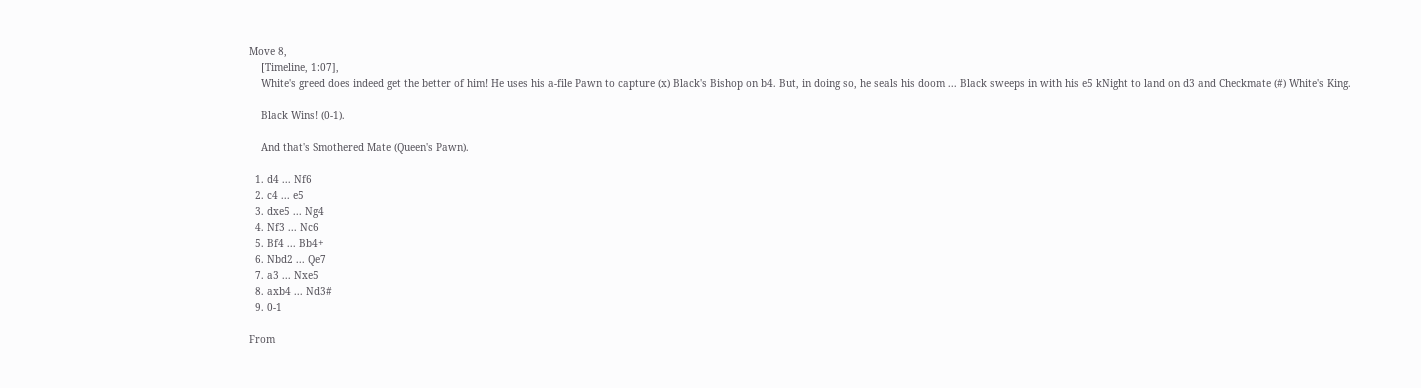Move 8,
    [Timeline, 1:07],
    White's greed does indeed get the better of him! He uses his a-file Pawn to capture (x) Black's Bishop on b4. But, in doing so, he seals his doom ... Black sweeps in with his e5 kNight to land on d3 and Checkmate (#) White's King.

    Black Wins! (0-1).

    And that's Smothered Mate (Queen's Pawn).

  1. d4 ... Nf6
  2. c4 ... e5
  3. dxe5 ... Ng4
  4. Nf3 ... Nc6
  5. Bf4 ... Bb4+
  6. Nbd2 ... Qe7
  7. a3 ... Nxe5
  8. axb4 ... Nd3#
  9. 0-1

From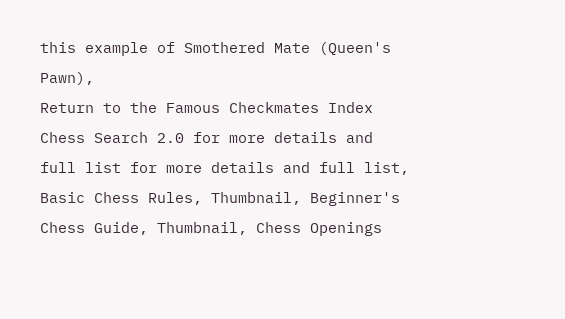this example of Smothered Mate (Queen's Pawn),
Return to the Famous Checkmates Index
Chess Search 2.0 for more details and full list for more details and full list, Basic Chess Rules, Thumbnail, Beginner's Chess Guide, Thumbnail, Chess Openings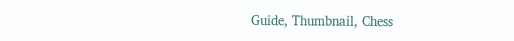Guide, Thumbnail, Chess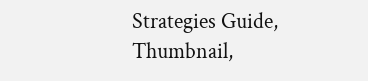Strategies Guide, Thumbnail,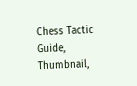Chess Tactic Guide, Thumbnail,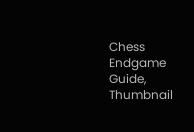Chess Endgame Guide, Thumbnail